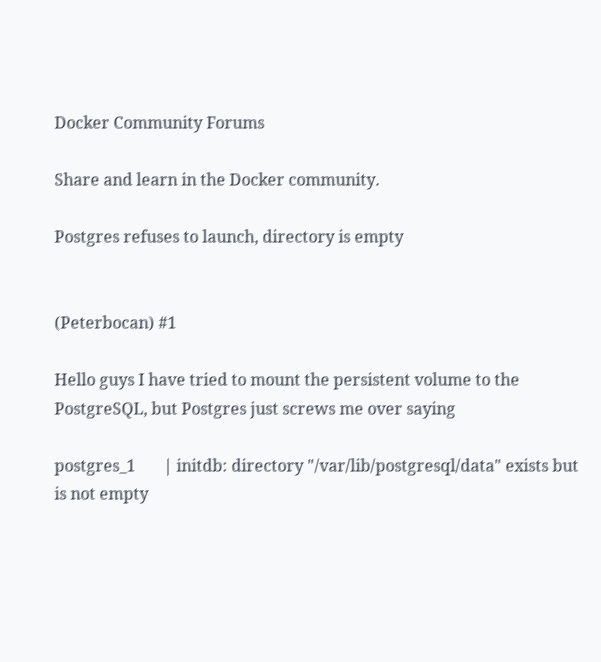Docker Community Forums

Share and learn in the Docker community.

Postgres refuses to launch, directory is empty


(Peterbocan) #1

Hello guys I have tried to mount the persistent volume to the PostgreSQL, but Postgres just screws me over saying

postgres_1       | initdb: directory "/var/lib/postgresql/data" exists but is not empty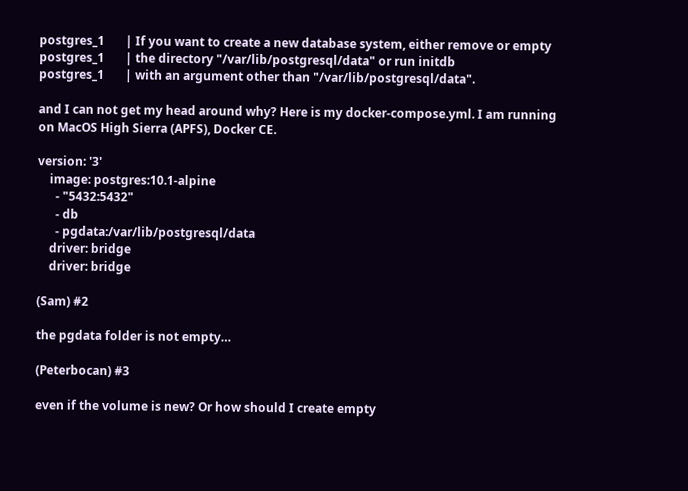postgres_1       | If you want to create a new database system, either remove or empty
postgres_1       | the directory "/var/lib/postgresql/data" or run initdb
postgres_1       | with an argument other than "/var/lib/postgresql/data".

and I can not get my head around why? Here is my docker-compose.yml. I am running on MacOS High Sierra (APFS), Docker CE.

version: '3'
    image: postgres:10.1-alpine
      - "5432:5432"
      - db
      - pgdata:/var/lib/postgresql/data
    driver: bridge
    driver: bridge

(Sam) #2

the pgdata folder is not empty…

(Peterbocan) #3

even if the volume is new? Or how should I create empty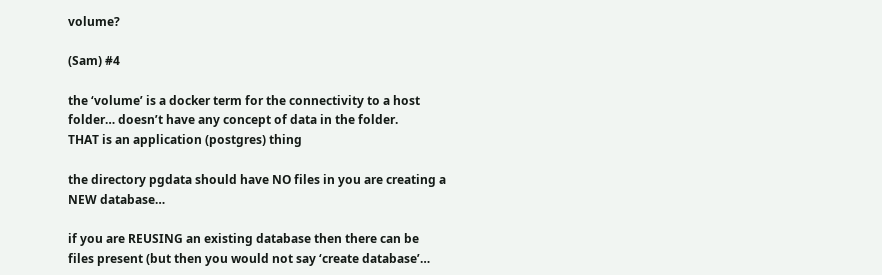volume?

(Sam) #4

the ‘volume’ is a docker term for the connectivity to a host folder… doesn’t have any concept of data in the folder.
THAT is an application (postgres) thing

the directory pgdata should have NO files in you are creating a NEW database…

if you are REUSING an existing database then there can be files present (but then you would not say ‘create database’…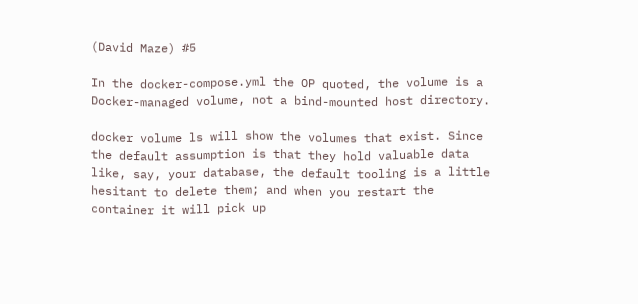(David Maze) #5

In the docker-compose.yml the OP quoted, the volume is a Docker-managed volume, not a bind-mounted host directory.

docker volume ls will show the volumes that exist. Since the default assumption is that they hold valuable data like, say, your database, the default tooling is a little hesitant to delete them; and when you restart the container it will pick up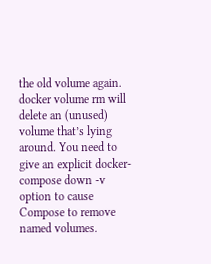the old volume again. docker volume rm will delete an (unused) volume that’s lying around. You need to give an explicit docker-compose down -v option to cause Compose to remove named volumes.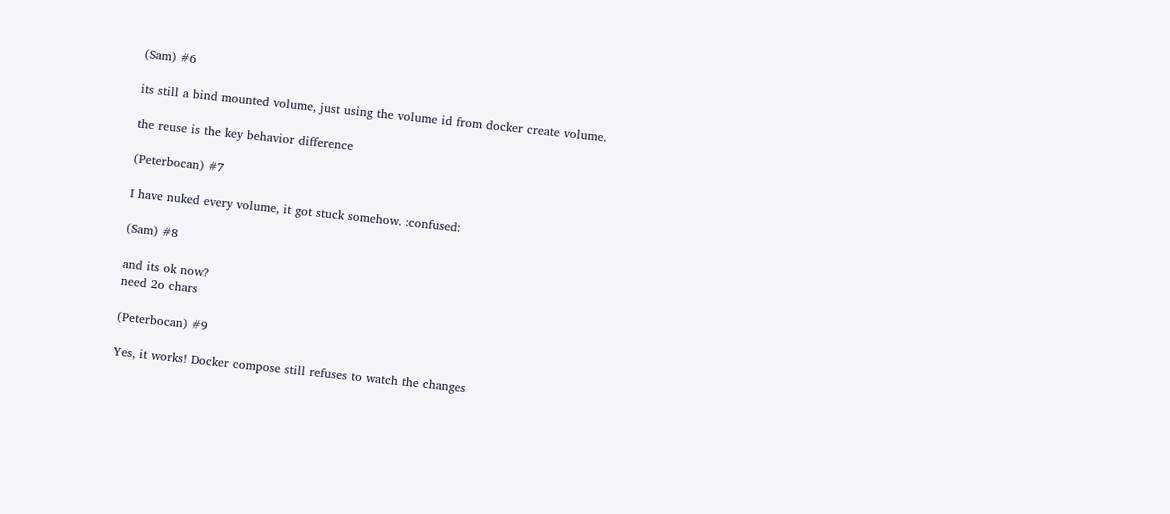(Sam) #6

its still a bind mounted volume, just using the volume id from docker create volume.

the reuse is the key behavior difference

(Peterbocan) #7

I have nuked every volume, it got stuck somehow. :confused:

(Sam) #8

and its ok now?
need 2o chars

(Peterbocan) #9

Yes, it works! Docker compose still refuses to watch the changes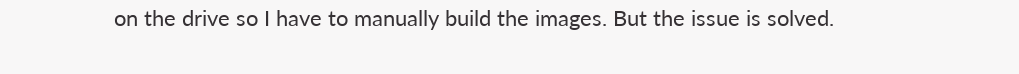on the drive so I have to manually build the images. But the issue is solved.